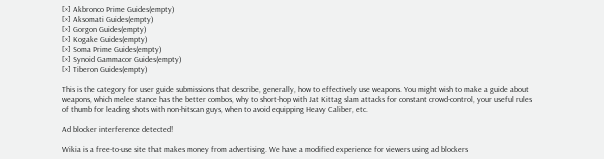[×] Akbronco Prime Guides(empty)
[×] Aksomati Guides(empty)
[×] Gorgon Guides(empty)
[×] Kogake Guides(empty)
[×] Soma Prime Guides(empty)
[×] Synoid Gammacor Guides(empty)
[×] Tiberon Guides(empty)

This is the category for user guide submissions that describe, generally, how to effectively use weapons. You might wish to make a guide about weapons, which melee stance has the better combos, why to short-hop with Jat Kittag slam attacks for constant crowd-control, your useful rules of thumb for leading shots with non-hitscan guys, when to avoid equipping Heavy Caliber, etc.

Ad blocker interference detected!

Wikia is a free-to-use site that makes money from advertising. We have a modified experience for viewers using ad blockers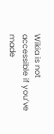Wikia is not accessible if you’ve made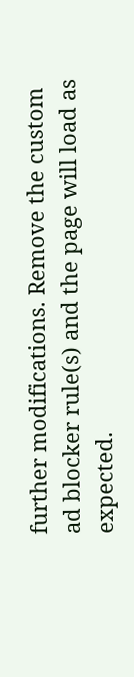further modifications. Remove the custom ad blocker rule(s) and the page will load as expected.